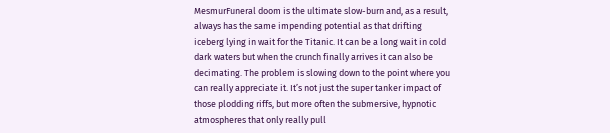MesmurFuneral doom is the ultimate slow-burn and, as a result, always has the same impending potential as that drifting iceberg lying in wait for the Titanic. It can be a long wait in cold dark waters but when the crunch finally arrives it can also be decimating. The problem is slowing down to the point where you can really appreciate it. It’s not just the super tanker impact of those plodding riffs, but more often the submersive, hypnotic atmospheres that only really pull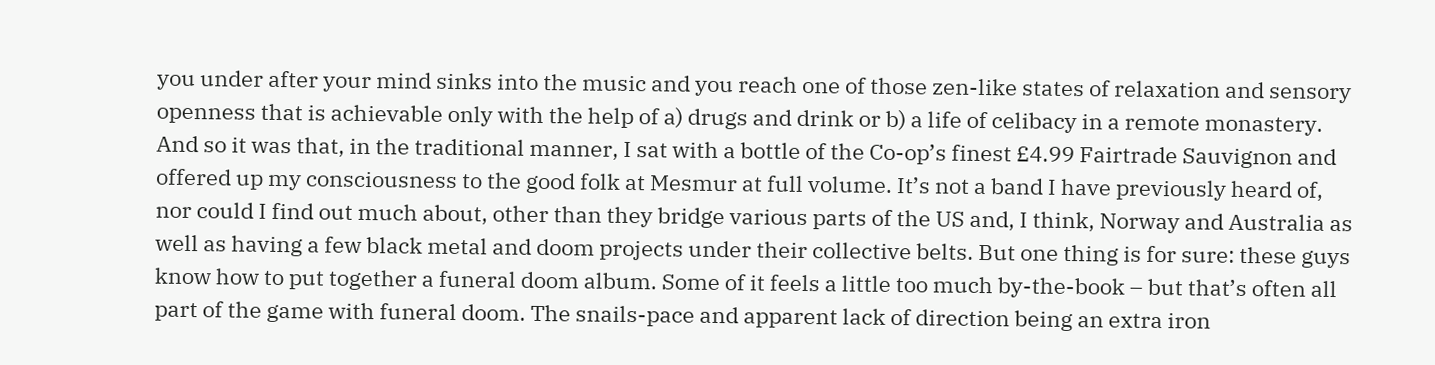you under after your mind sinks into the music and you reach one of those zen-like states of relaxation and sensory openness that is achievable only with the help of a) drugs and drink or b) a life of celibacy in a remote monastery. And so it was that, in the traditional manner, I sat with a bottle of the Co-op’s finest £4.99 Fairtrade Sauvignon and offered up my consciousness to the good folk at Mesmur at full volume. It’s not a band I have previously heard of, nor could I find out much about, other than they bridge various parts of the US and, I think, Norway and Australia as well as having a few black metal and doom projects under their collective belts. But one thing is for sure: these guys know how to put together a funeral doom album. Some of it feels a little too much by-the-book – but that’s often all part of the game with funeral doom. The snails-pace and apparent lack of direction being an extra iron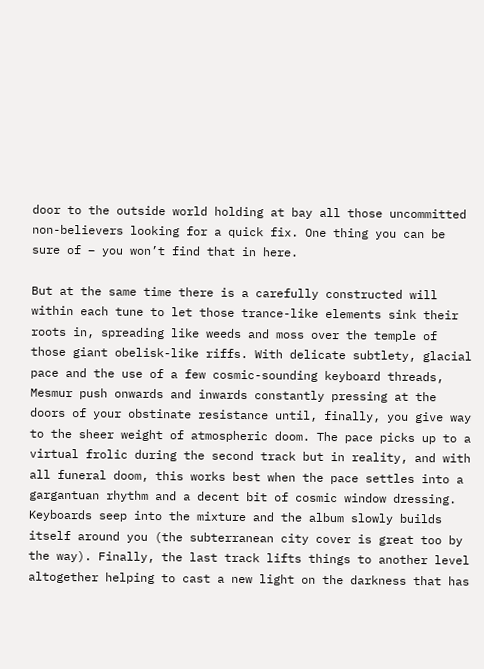door to the outside world holding at bay all those uncommitted non-believers looking for a quick fix. One thing you can be sure of – you won’t find that in here.

But at the same time there is a carefully constructed will within each tune to let those trance-like elements sink their roots in, spreading like weeds and moss over the temple of those giant obelisk-like riffs. With delicate subtlety, glacial pace and the use of a few cosmic-sounding keyboard threads, Mesmur push onwards and inwards constantly pressing at the doors of your obstinate resistance until, finally, you give way to the sheer weight of atmospheric doom. The pace picks up to a virtual frolic during the second track but in reality, and with all funeral doom, this works best when the pace settles into a gargantuan rhythm and a decent bit of cosmic window dressing. Keyboards seep into the mixture and the album slowly builds itself around you (the subterranean city cover is great too by the way). Finally, the last track lifts things to another level altogether helping to cast a new light on the darkness that has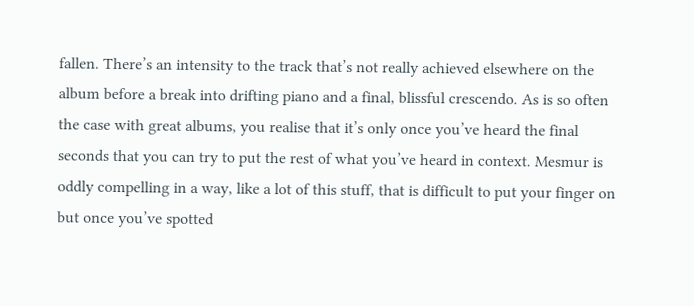fallen. There’s an intensity to the track that’s not really achieved elsewhere on the album before a break into drifting piano and a final, blissful crescendo. As is so often the case with great albums, you realise that it’s only once you’ve heard the final seconds that you can try to put the rest of what you’ve heard in context. Mesmur is oddly compelling in a way, like a lot of this stuff, that is difficult to put your finger on but once you’ve spotted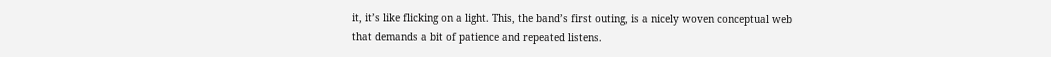it, it’s like flicking on a light. This, the band’s first outing, is a nicely woven conceptual web that demands a bit of patience and repeated listens.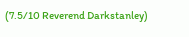(7.5/10 Reverend Darkstanley)